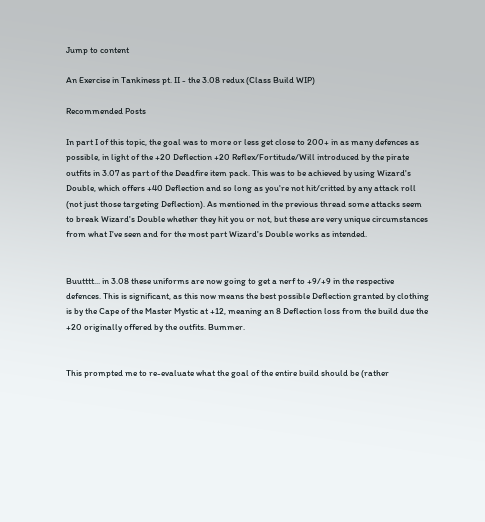Jump to content

An Exercise in Tankiness pt. II - the 3.08 redux (Class Build WIP)

Recommended Posts

In part I of this topic, the goal was to more or less get close to 200+ in as many defences as possible, in light of the +20 Deflection +20 Reflex/Fortitude/Will introduced by the pirate outfits in 3.07 as part of the Deadfire item pack. This was to be achieved by using Wizard's Double, which offers +40 Deflection and so long as you're not hit/critted by any attack roll (not just those targeting Deflection). As mentioned in the previous thread some attacks seem to break Wizard's Double whether they hit you or not, but these are very unique circumstances from what I've seen and for the most part Wizard's Double works as intended.


Buutttt... in 3.08 these uniforms are now going to get a nerf to +9/+9 in the respective defences. This is significant, as this now means the best possible Deflection granted by clothing is by the Cape of the Master Mystic at +12, meaning an 8 Deflection loss from the build due the +20 originally offered by the outfits. Bummer.


This prompted me to re-evaluate what the goal of the entire build should be (rather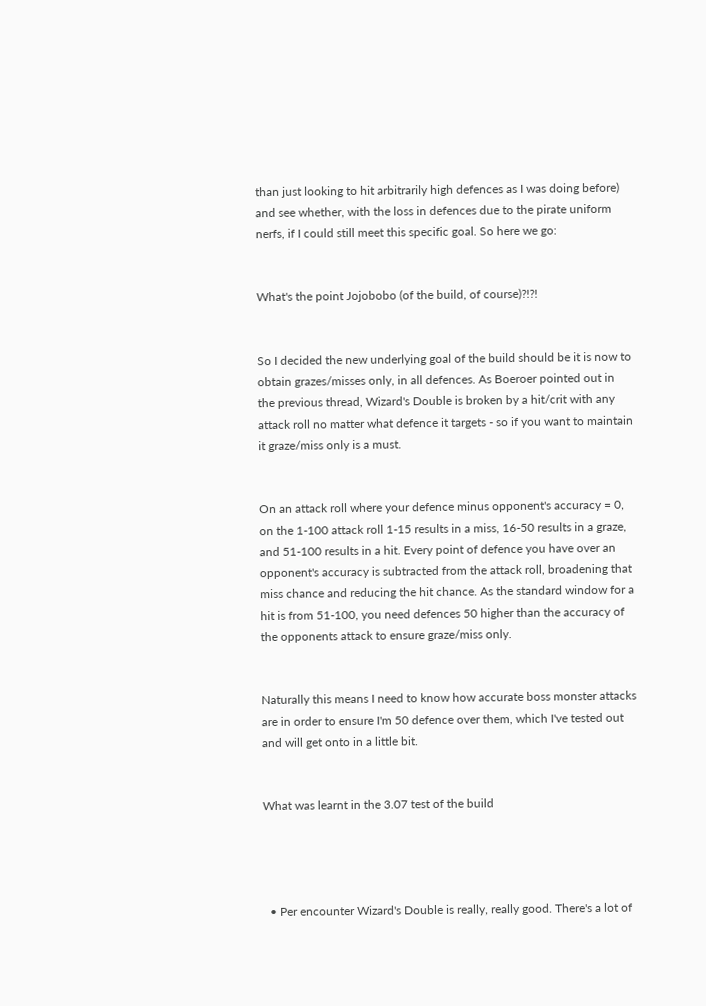than just looking to hit arbitrarily high defences as I was doing before) and see whether, with the loss in defences due to the pirate uniform nerfs, if I could still meet this specific goal. So here we go:


What's the point Jojobobo (of the build, of course)?!?!


So I decided the new underlying goal of the build should be it is now to obtain grazes/misses only, in all defences. As Boeroer pointed out in the previous thread, Wizard's Double is broken by a hit/crit with any attack roll no matter what defence it targets - so if you want to maintain it graze/miss only is a must.


On an attack roll where your defence minus opponent's accuracy = 0, on the 1-100 attack roll 1-15 results in a miss, 16-50 results in a graze, and 51-100 results in a hit. Every point of defence you have over an opponent's accuracy is subtracted from the attack roll, broadening that miss chance and reducing the hit chance. As the standard window for a hit is from 51-100, you need defences 50 higher than the accuracy of the opponents attack to ensure graze/miss only.


Naturally this means I need to know how accurate boss monster attacks are in order to ensure I'm 50 defence over them, which I've tested out and will get onto in a little bit.


What was learnt in the 3.07 test of the build




  • Per encounter Wizard's Double is really, really good. There's a lot of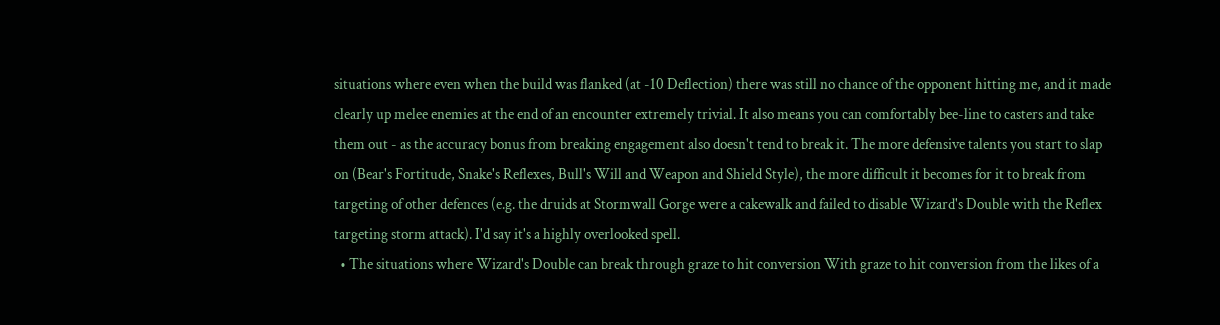situations where even when the build was flanked (at -10 Deflection) there was still no chance of the opponent hitting me, and it made clearly up melee enemies at the end of an encounter extremely trivial. It also means you can comfortably bee-line to casters and take them out - as the accuracy bonus from breaking engagement also doesn't tend to break it. The more defensive talents you start to slap on (Bear's Fortitude, Snake's Reflexes, Bull's Will and Weapon and Shield Style), the more difficult it becomes for it to break from targeting of other defences (e.g. the druids at Stormwall Gorge were a cakewalk and failed to disable Wizard's Double with the Reflex targeting storm attack). I'd say it's a highly overlooked spell.
  • The situations where Wizard's Double can break through graze to hit conversion With graze to hit conversion from the likes of a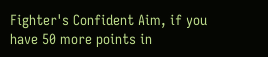Fighter's Confident Aim, if you have 50 more points in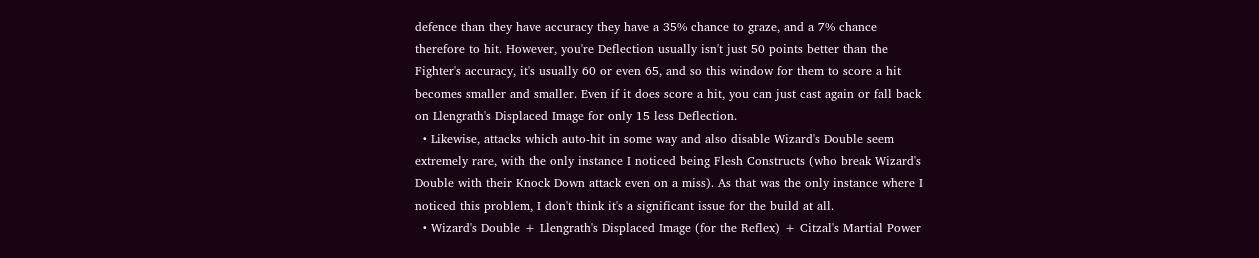defence than they have accuracy they have a 35% chance to graze, and a 7% chance therefore to hit. However, you're Deflection usually isn't just 50 points better than the Fighter's accuracy, it's usually 60 or even 65, and so this window for them to score a hit becomes smaller and smaller. Even if it does score a hit, you can just cast again or fall back on Llengrath's Displaced Image for only 15 less Deflection.
  • Likewise, attacks which auto-hit in some way and also disable Wizard's Double seem extremely rare, with the only instance I noticed being Flesh Constructs (who break Wizard's Double with their Knock Down attack even on a miss). As that was the only instance where I noticed this problem, I don't think it's a significant issue for the build at all.
  • Wizard's Double + Llengrath's Displaced Image (for the Reflex) + Citzal's Martial Power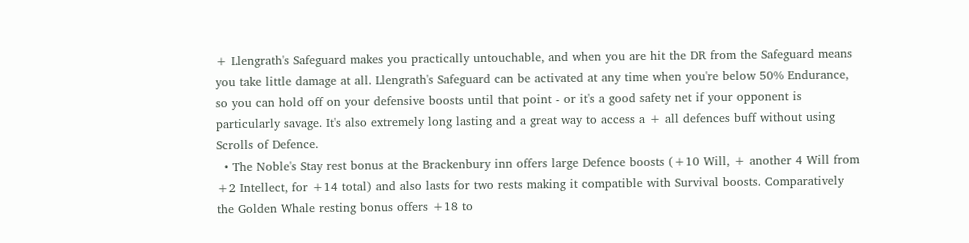+ Llengrath's Safeguard makes you practically untouchable, and when you are hit the DR from the Safeguard means you take little damage at all. Llengrath's Safeguard can be activated at any time when you're below 50% Endurance, so you can hold off on your defensive boosts until that point - or it's a good safety net if your opponent is particularly savage. It's also extremely long lasting and a great way to access a + all defences buff without using Scrolls of Defence.
  • The Noble's Stay rest bonus at the Brackenbury inn offers large Defence boosts (+10 Will, + another 4 Will from +2 Intellect, for +14 total) and also lasts for two rests making it compatible with Survival boosts. Comparatively the Golden Whale resting bonus offers +18 to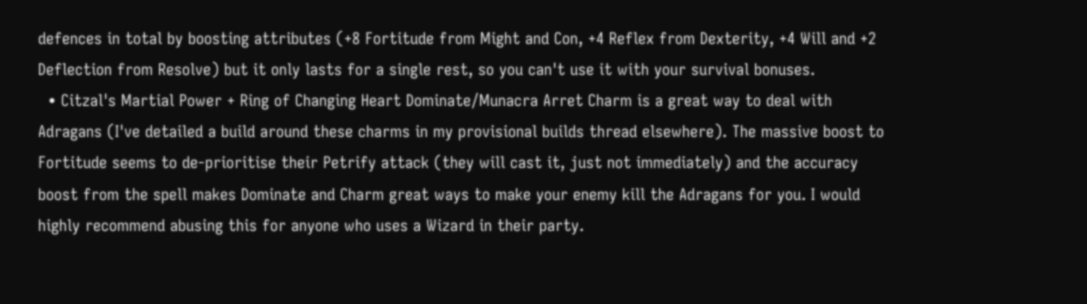defences in total by boosting attributes (+8 Fortitude from Might and Con, +4 Reflex from Dexterity, +4 Will and +2 Deflection from Resolve) but it only lasts for a single rest, so you can't use it with your survival bonuses.
  • Citzal's Martial Power + Ring of Changing Heart Dominate/Munacra Arret Charm is a great way to deal with Adragans (I've detailed a build around these charms in my provisional builds thread elsewhere). The massive boost to Fortitude seems to de-prioritise their Petrify attack (they will cast it, just not immediately) and the accuracy boost from the spell makes Dominate and Charm great ways to make your enemy kill the Adragans for you. I would highly recommend abusing this for anyone who uses a Wizard in their party.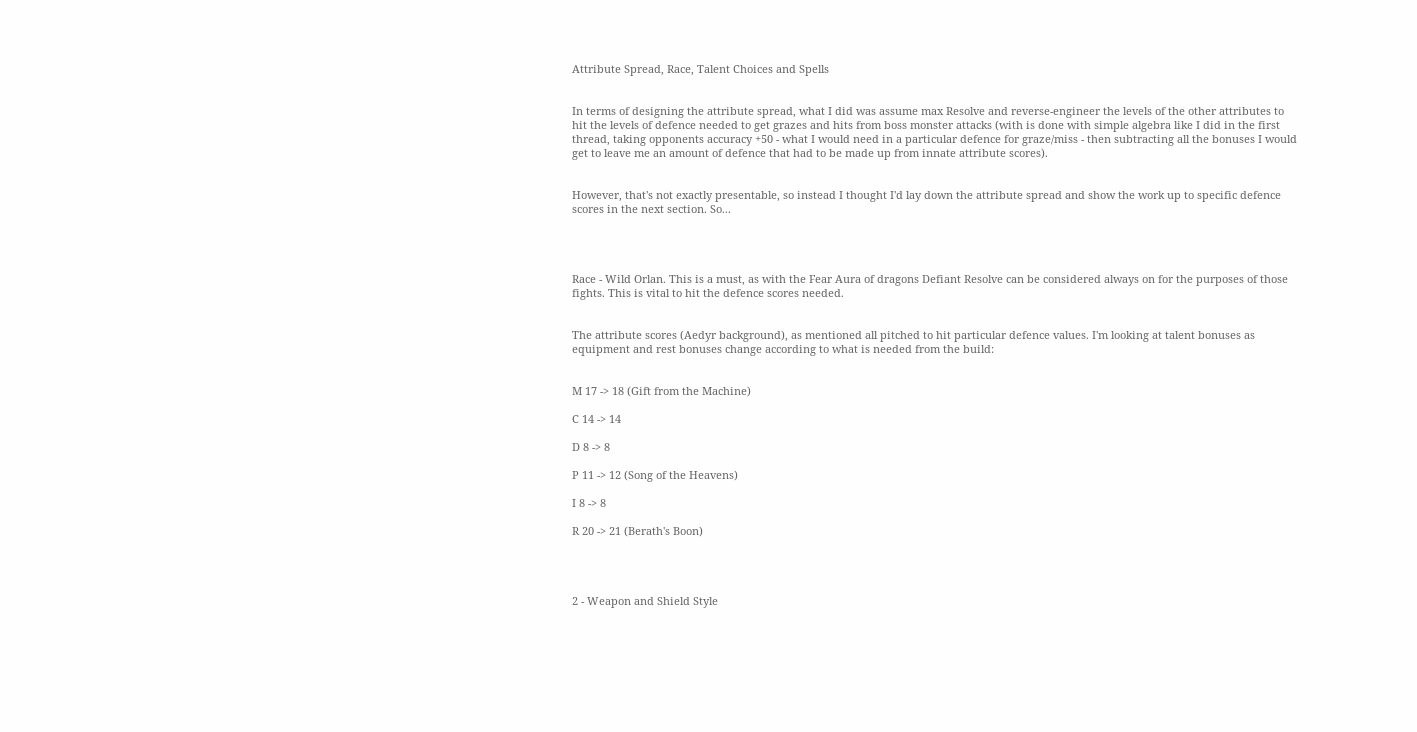Attribute Spread, Race, Talent Choices and Spells


In terms of designing the attribute spread, what I did was assume max Resolve and reverse-engineer the levels of the other attributes to hit the levels of defence needed to get grazes and hits from boss monster attacks (with is done with simple algebra like I did in the first thread, taking opponents accuracy +50 - what I would need in a particular defence for graze/miss - then subtracting all the bonuses I would get to leave me an amount of defence that had to be made up from innate attribute scores).


However, that's not exactly presentable, so instead I thought I'd lay down the attribute spread and show the work up to specific defence scores in the next section. So...




Race - Wild Orlan. This is a must, as with the Fear Aura of dragons Defiant Resolve can be considered always on for the purposes of those fights. This is vital to hit the defence scores needed.


The attribute scores (Aedyr background), as mentioned all pitched to hit particular defence values. I'm looking at talent bonuses as equipment and rest bonuses change according to what is needed from the build:


M 17 -> 18 (Gift from the Machine)

C 14 -> 14

D 8 -> 8

P 11 -> 12 (Song of the Heavens)

I 8 -> 8

R 20 -> 21 (Berath's Boon)




2 - Weapon and Shield Style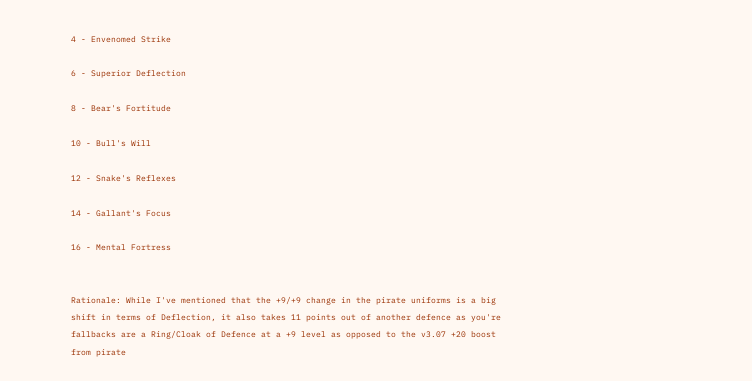4 - Envenomed Strike

6 - Superior Deflection

8 - Bear's Fortitude

10 - Bull's Will

12 - Snake's Reflexes

14 - Gallant's Focus

16 - Mental Fortress


Rationale: While I've mentioned that the +9/+9 change in the pirate uniforms is a big shift in terms of Deflection, it also takes 11 points out of another defence as you're fallbacks are a Ring/Cloak of Defence at a +9 level as opposed to the v3.07 +20 boost from pirate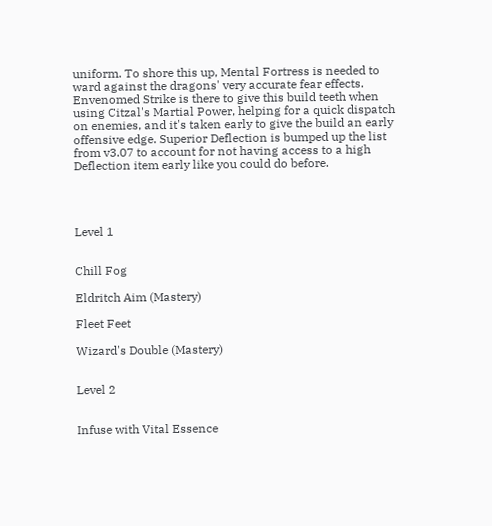uniform. To shore this up, Mental Fortress is needed to ward against the dragons' very accurate fear effects. Envenomed Strike is there to give this build teeth when using Citzal's Martial Power, helping for a quick dispatch on enemies, and it's taken early to give the build an early offensive edge. Superior Deflection is bumped up the list from v3.07 to account for not having access to a high Deflection item early like you could do before.




Level 1


Chill Fog

Eldritch Aim (Mastery)

Fleet Feet

Wizard's Double (Mastery)


Level 2


Infuse with Vital Essence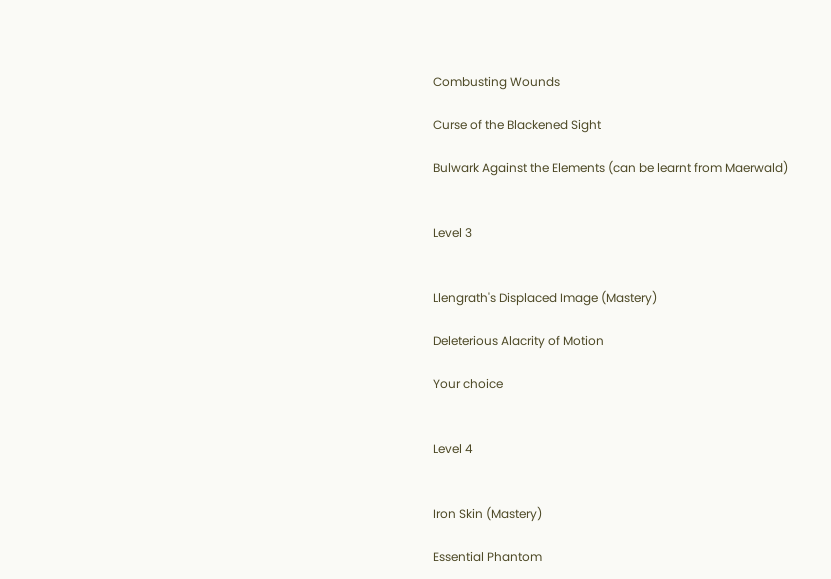Combusting Wounds

Curse of the Blackened Sight

Bulwark Against the Elements (can be learnt from Maerwald)


Level 3


Llengrath's Displaced Image (Mastery)

Deleterious Alacrity of Motion

Your choice


Level 4


Iron Skin (Mastery)

Essential Phantom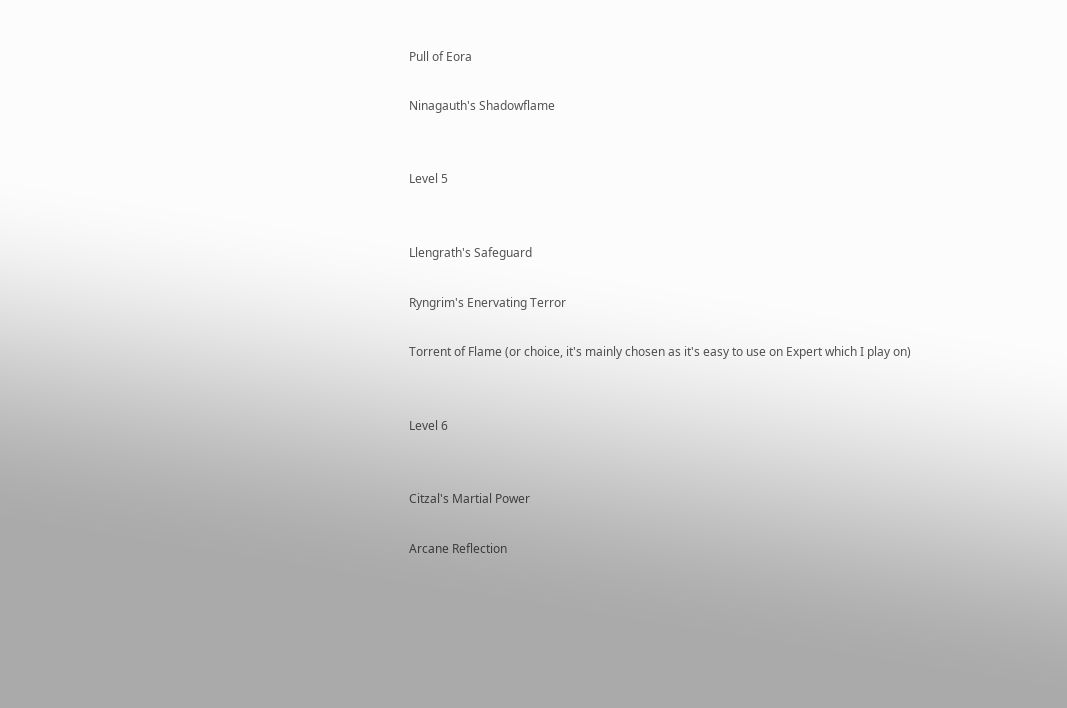Pull of Eora

Ninagauth's Shadowflame


Level 5


Llengrath's Safeguard

Ryngrim's Enervating Terror

Torrent of Flame (or choice, it's mainly chosen as it's easy to use on Expert which I play on)


Level 6


Citzal's Martial Power

Arcane Reflection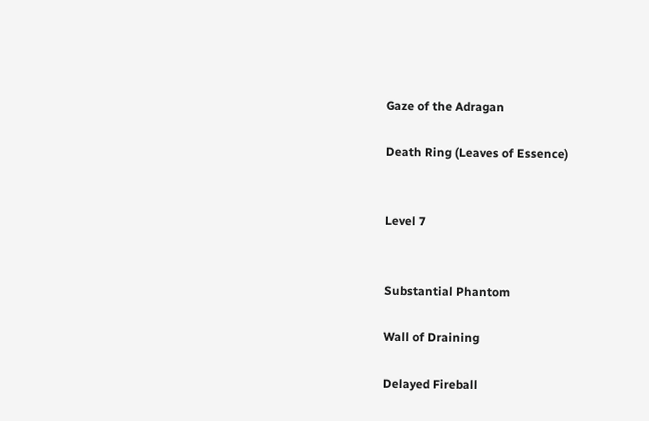Gaze of the Adragan

Death Ring (Leaves of Essence)


Level 7


Substantial Phantom

Wall of Draining

Delayed Fireball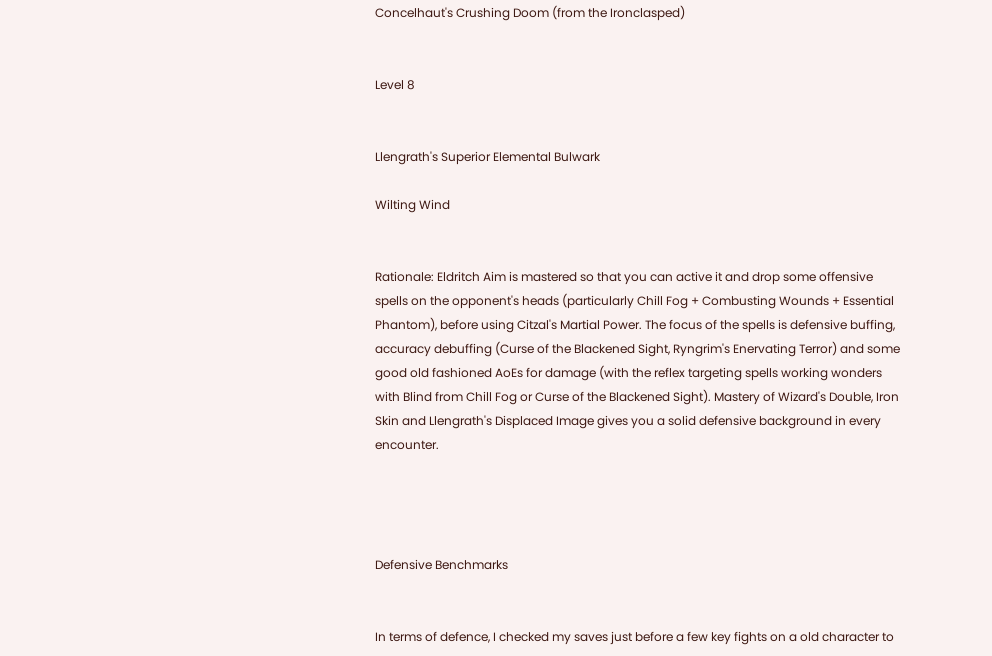Concelhaut's Crushing Doom (from the Ironclasped)


Level 8


Llengrath's Superior Elemental Bulwark

Wilting Wind


Rationale: Eldritch Aim is mastered so that you can active it and drop some offensive spells on the opponent's heads (particularly Chill Fog + Combusting Wounds + Essential Phantom), before using Citzal's Martial Power. The focus of the spells is defensive buffing, accuracy debuffing (Curse of the Blackened Sight, Ryngrim's Enervating Terror) and some good old fashioned AoEs for damage (with the reflex targeting spells working wonders with Blind from Chill Fog or Curse of the Blackened Sight). Mastery of Wizard's Double, Iron Skin and Llengrath's Displaced Image gives you a solid defensive background in every encounter.




Defensive Benchmarks


In terms of defence, I checked my saves just before a few key fights on a old character to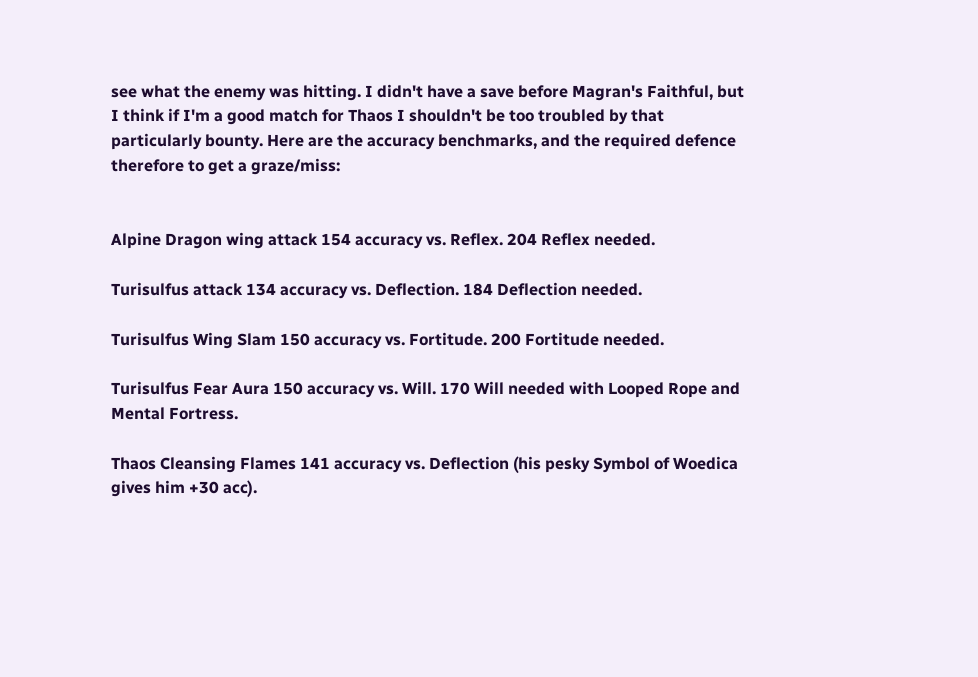see what the enemy was hitting. I didn't have a save before Magran's Faithful, but I think if I'm a good match for Thaos I shouldn't be too troubled by that particularly bounty. Here are the accuracy benchmarks, and the required defence therefore to get a graze/miss:


Alpine Dragon wing attack 154 accuracy vs. Reflex. 204 Reflex needed.

Turisulfus attack 134 accuracy vs. Deflection. 184 Deflection needed.

Turisulfus Wing Slam 150 accuracy vs. Fortitude. 200 Fortitude needed.

Turisulfus Fear Aura 150 accuracy vs. Will. 170 Will needed with Looped Rope and Mental Fortress.

Thaos Cleansing Flames 141 accuracy vs. Deflection (his pesky Symbol of Woedica gives him +30 acc).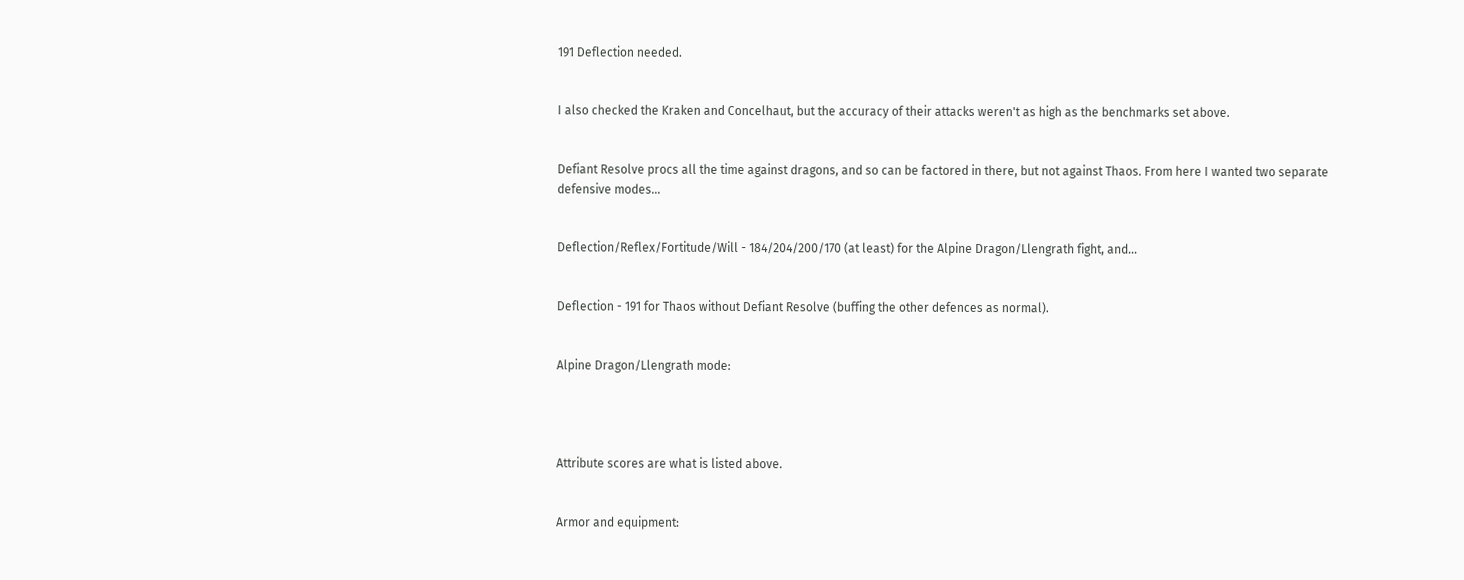191 Deflection needed.


I also checked the Kraken and Concelhaut, but the accuracy of their attacks weren't as high as the benchmarks set above.


Defiant Resolve procs all the time against dragons, and so can be factored in there, but not against Thaos. From here I wanted two separate defensive modes...


Deflection/Reflex/Fortitude/Will - 184/204/200/170 (at least) for the Alpine Dragon/Llengrath fight, and...


Deflection - 191 for Thaos without Defiant Resolve (buffing the other defences as normal).


Alpine Dragon/Llengrath mode:




Attribute scores are what is listed above.


Armor and equipment: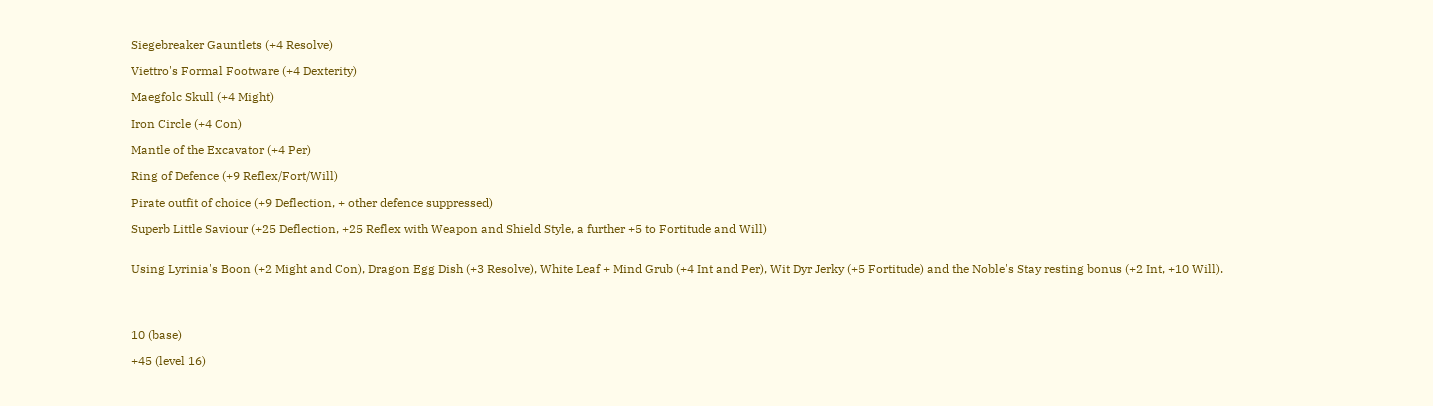Siegebreaker Gauntlets (+4 Resolve)

Viettro's Formal Footware (+4 Dexterity)

Maegfolc Skull (+4 Might)

Iron Circle (+4 Con)

Mantle of the Excavator (+4 Per)

Ring of Defence (+9 Reflex/Fort/Will)

Pirate outfit of choice (+9 Deflection, + other defence suppressed)

Superb Little Saviour (+25 Deflection, +25 Reflex with Weapon and Shield Style, a further +5 to Fortitude and Will)


Using Lyrinia's Boon (+2 Might and Con), Dragon Egg Dish (+3 Resolve), White Leaf + Mind Grub (+4 Int and Per), Wit Dyr Jerky (+5 Fortitude) and the Noble's Stay resting bonus (+2 Int, +10 Will).




10 (base)

+45 (level 16)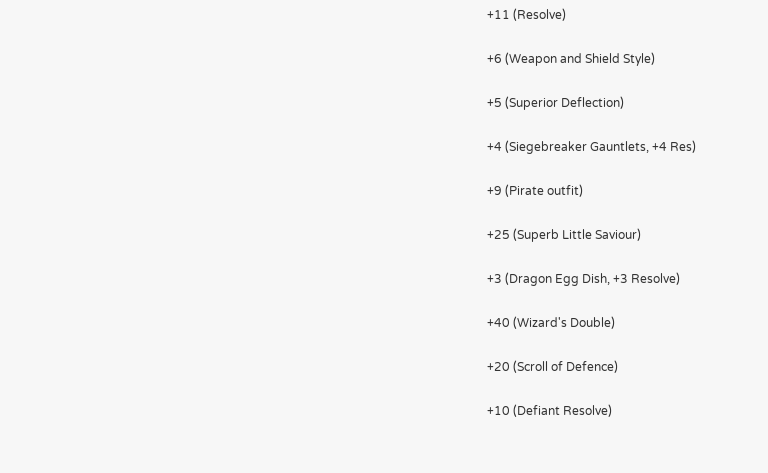+11 (Resolve)

+6 (Weapon and Shield Style)

+5 (Superior Deflection)

+4 (Siegebreaker Gauntlets, +4 Res)

+9 (Pirate outfit)

+25 (Superb Little Saviour)

+3 (Dragon Egg Dish, +3 Resolve)

+40 (Wizard's Double)

+20 (Scroll of Defence)

+10 (Defiant Resolve)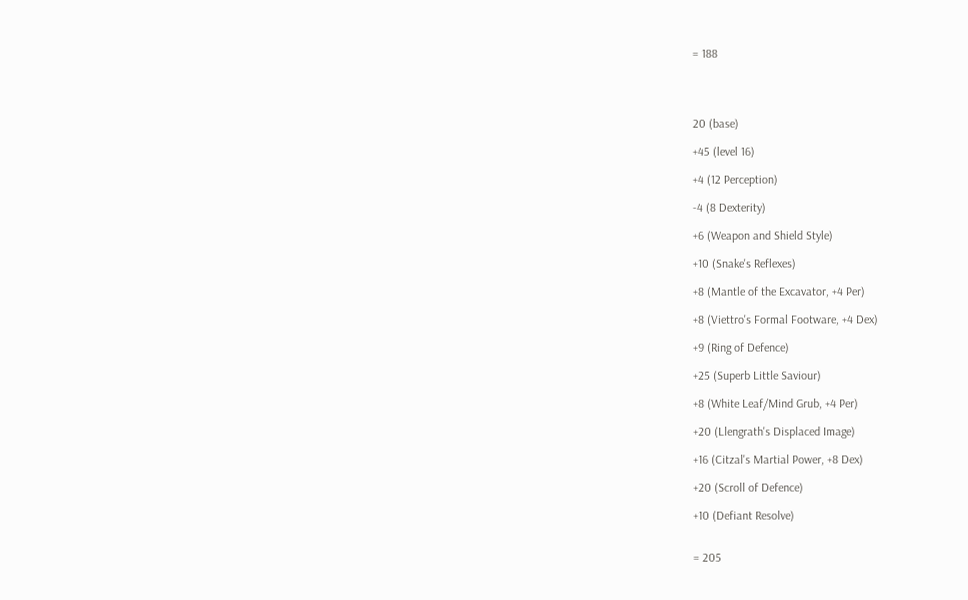= 188




20 (base)

+45 (level 16)

+4 (12 Perception)

-4 (8 Dexterity)

+6 (Weapon and Shield Style)

+10 (Snake's Reflexes)

+8 (Mantle of the Excavator, +4 Per)

+8 (Viettro's Formal Footware, +4 Dex)

+9 (Ring of Defence)

+25 (Superb Little Saviour)

+8 (White Leaf/Mind Grub, +4 Per)

+20 (Llengrath's Displaced Image)

+16 (Citzal's Martial Power, +8 Dex)

+20 (Scroll of Defence)

+10 (Defiant Resolve)


= 205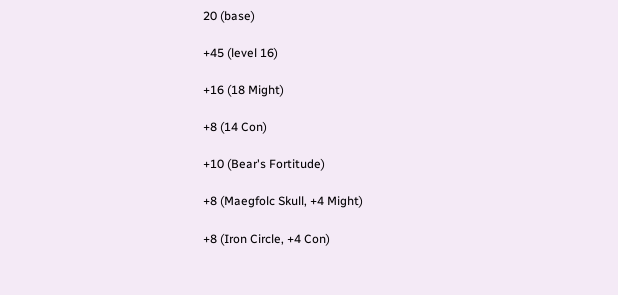20 (base)

+45 (level 16)

+16 (18 Might)

+8 (14 Con)

+10 (Bear's Fortitude)

+8 (Maegfolc Skull, +4 Might)

+8 (Iron Circle, +4 Con)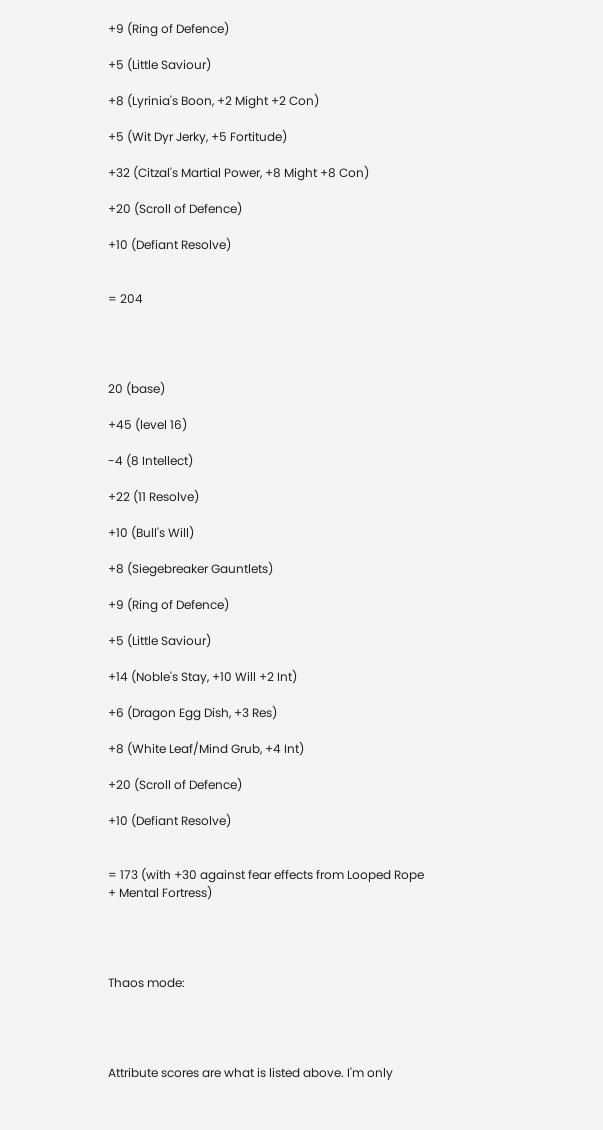+9 (Ring of Defence)

+5 (Little Saviour)

+8 (Lyrinia's Boon, +2 Might +2 Con)

+5 (Wit Dyr Jerky, +5 Fortitude)

+32 (Citzal's Martial Power, +8 Might +8 Con)

+20 (Scroll of Defence)

+10 (Defiant Resolve)


= 204




20 (base)

+45 (level 16)

-4 (8 Intellect)

+22 (11 Resolve)

+10 (Bull's Will)

+8 (Siegebreaker Gauntlets)

+9 (Ring of Defence)

+5 (Little Saviour)

+14 (Noble's Stay, +10 Will +2 Int)

+6 (Dragon Egg Dish, +3 Res)

+8 (White Leaf/Mind Grub, +4 Int)

+20 (Scroll of Defence)

+10 (Defiant Resolve)


= 173 (with +30 against fear effects from Looped Rope + Mental Fortress)




Thaos mode:




Attribute scores are what is listed above. I'm only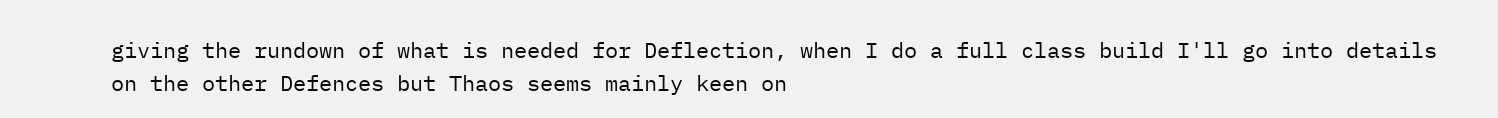giving the rundown of what is needed for Deflection, when I do a full class build I'll go into details on the other Defences but Thaos seems mainly keen on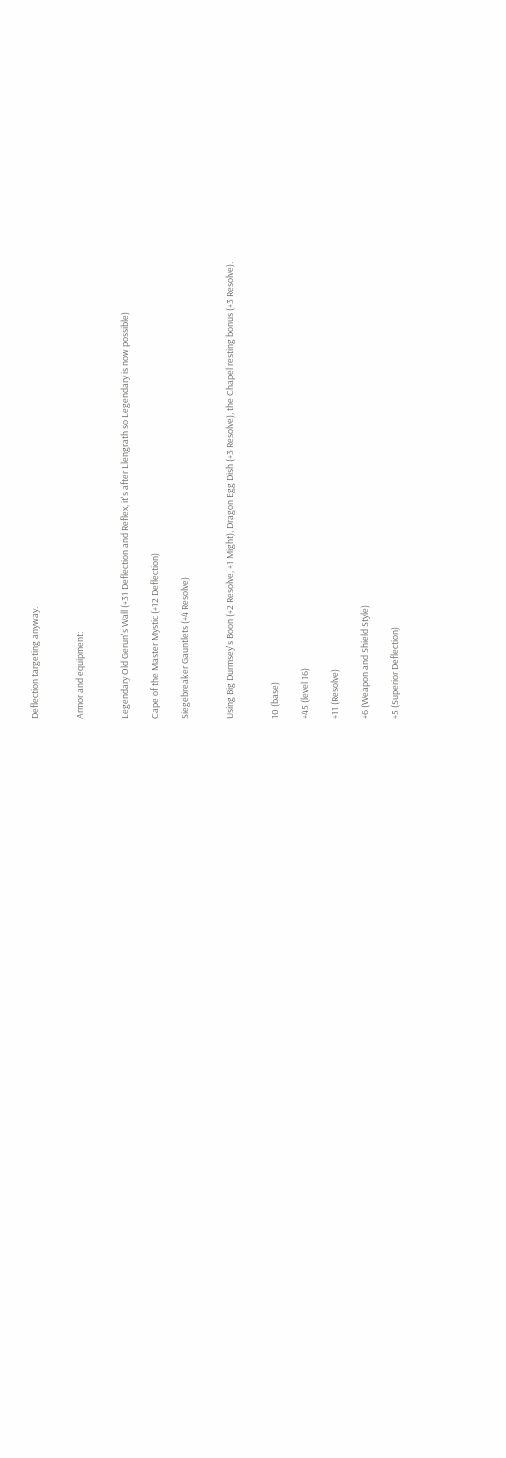Deflection targeting anyway.


Armor and equipment:


Legendary Old Gerun's Wall (+31 Deflection and Reflex, it's after Llengrath so Legendary is now possible)

Cape of the Master Mystic (+12 Deflection)

Siegebreaker Gauntlets (+4 Resolve)


Using Big Durmsey's Boon (+2 Resolve, +1 Might), Dragon Egg Dish (+3 Resolve), the Chapel resting bonus (+3 Resolve).


10 (base)

+45 (level 16)

+11 (Resolve)

+6 (Weapon and Shield Style)

+5 (Superior Deflection)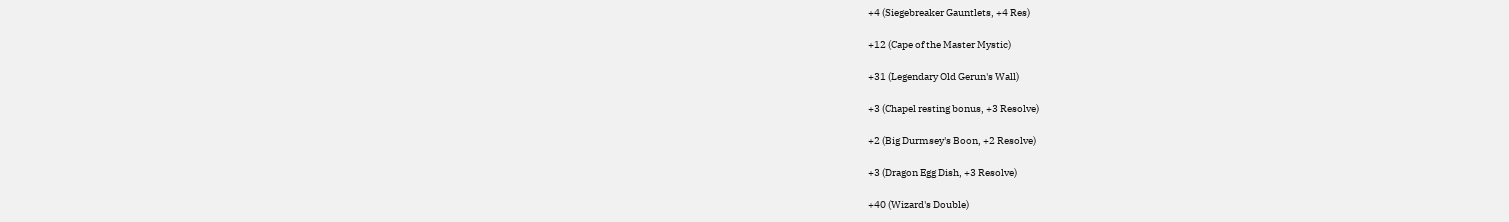+4 (Siegebreaker Gauntlets, +4 Res)

+12 (Cape of the Master Mystic)

+31 (Legendary Old Gerun's Wall)

+3 (Chapel resting bonus, +3 Resolve)

+2 (Big Durmsey's Boon, +2 Resolve)

+3 (Dragon Egg Dish, +3 Resolve)

+40 (Wizard's Double)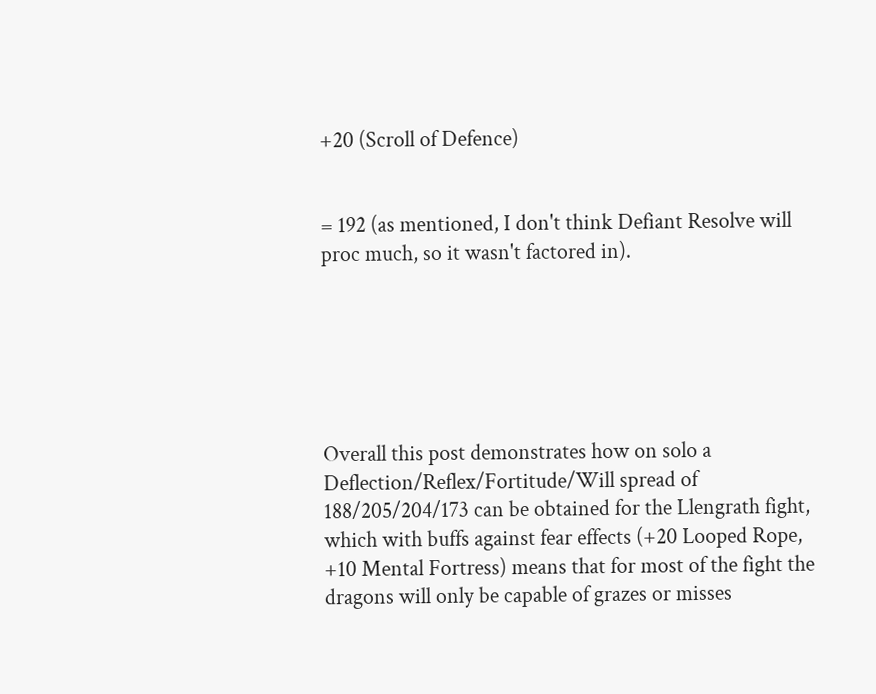+20 (Scroll of Defence)


= 192 (as mentioned, I don't think Defiant Resolve will proc much, so it wasn't factored in).






Overall this post demonstrates how on solo a Deflection/Reflex/Fortitude/Will spread of 188/205/204/173 can be obtained for the Llengrath fight, which with buffs against fear effects (+20 Looped Rope, +10 Mental Fortress) means that for most of the fight the dragons will only be capable of grazes or misses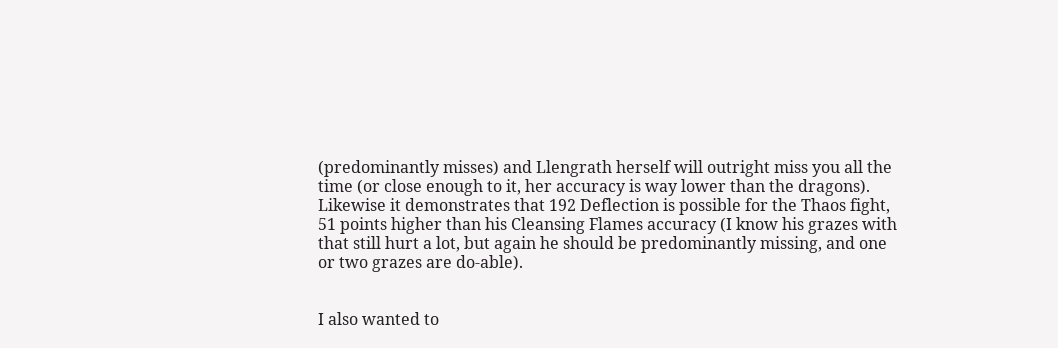(predominantly misses) and Llengrath herself will outright miss you all the time (or close enough to it, her accuracy is way lower than the dragons). Likewise it demonstrates that 192 Deflection is possible for the Thaos fight, 51 points higher than his Cleansing Flames accuracy (I know his grazes with that still hurt a lot, but again he should be predominantly missing, and one or two grazes are do-able).


I also wanted to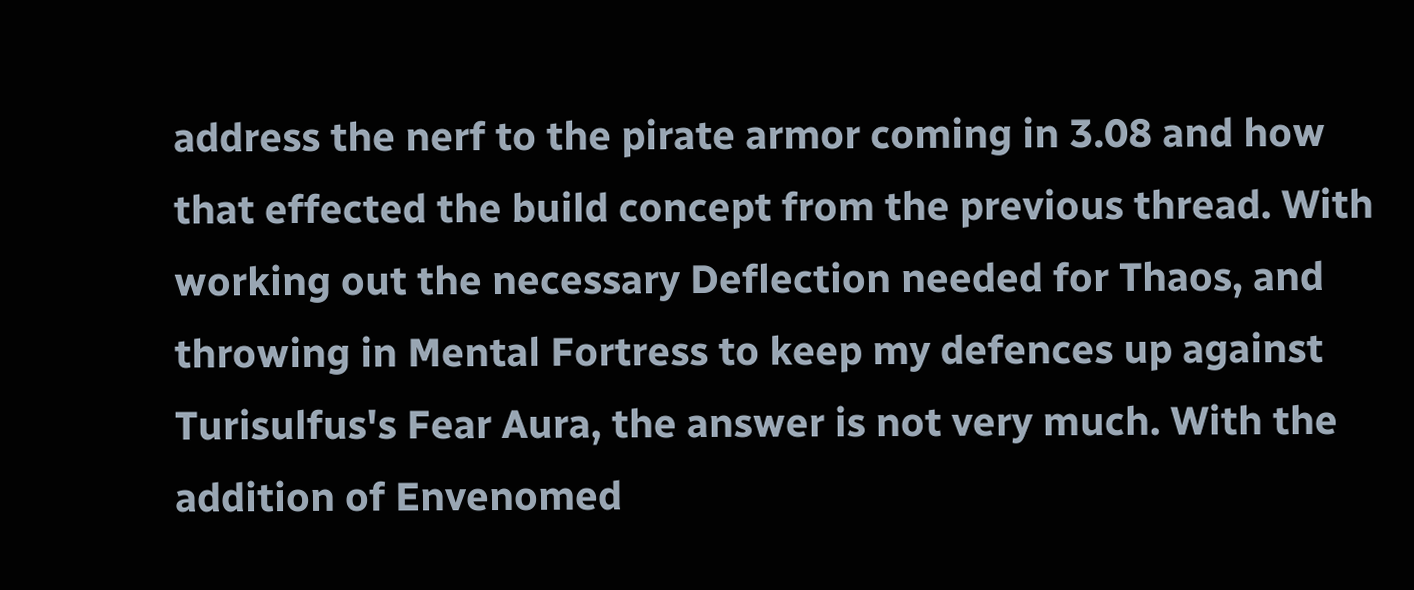address the nerf to the pirate armor coming in 3.08 and how that effected the build concept from the previous thread. With working out the necessary Deflection needed for Thaos, and throwing in Mental Fortress to keep my defences up against Turisulfus's Fear Aura, the answer is not very much. With the addition of Envenomed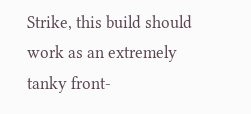Strike, this build should work as an extremely tanky front-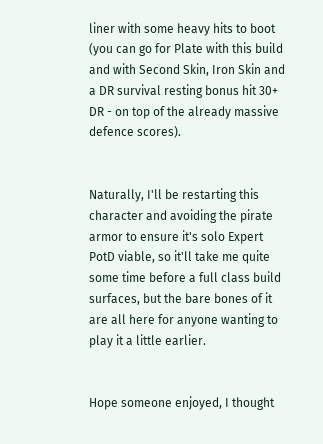liner with some heavy hits to boot (you can go for Plate with this build and with Second Skin, Iron Skin and a DR survival resting bonus hit 30+ DR - on top of the already massive defence scores).


Naturally, I'll be restarting this character and avoiding the pirate armor to ensure it's solo Expert PotD viable, so it'll take me quite some time before a full class build surfaces, but the bare bones of it are all here for anyone wanting to play it a little earlier.


Hope someone enjoyed, I thought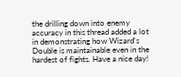the drilling down into enemy accuracy in this thread added a lot in demonstrating how Wizard's Double is maintainable even in the hardest of fights. Have a nice day!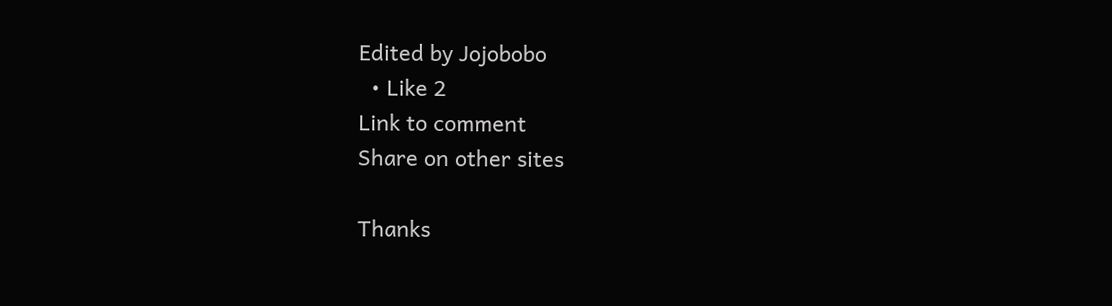Edited by Jojobobo
  • Like 2
Link to comment
Share on other sites

Thanks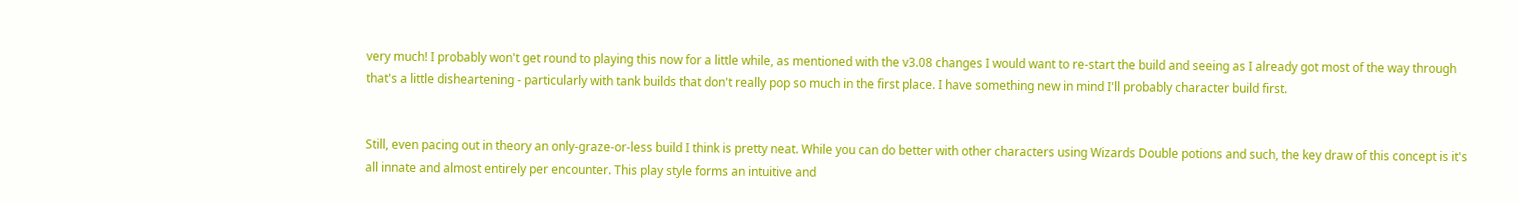very much! I probably won't get round to playing this now for a little while, as mentioned with the v3.08 changes I would want to re-start the build and seeing as I already got most of the way through that's a little disheartening - particularly with tank builds that don't really pop so much in the first place. I have something new in mind I'll probably character build first.


Still, even pacing out in theory an only-graze-or-less build I think is pretty neat. While you can do better with other characters using Wizards Double potions and such, the key draw of this concept is it's all innate and almost entirely per encounter. This play style forms an intuitive and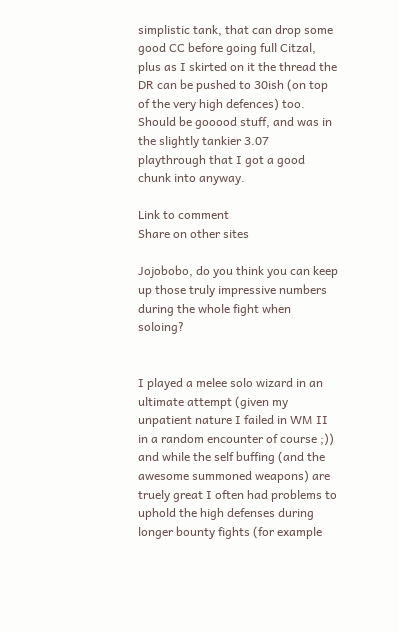simplistic tank, that can drop some good CC before going full Citzal, plus as I skirted on it the thread the DR can be pushed to 30ish (on top of the very high defences) too. Should be gooood stuff, and was in the slightly tankier 3.07 playthrough that I got a good chunk into anyway.

Link to comment
Share on other sites

Jojobobo, do you think you can keep up those truly impressive numbers during the whole fight when soloing?


I played a melee solo wizard in an ultimate attempt (given my unpatient nature I failed in WM II in a random encounter of course ;)) and while the self buffing (and the awesome summoned weapons) are truely great I often had problems to uphold the high defenses during longer bounty fights (for example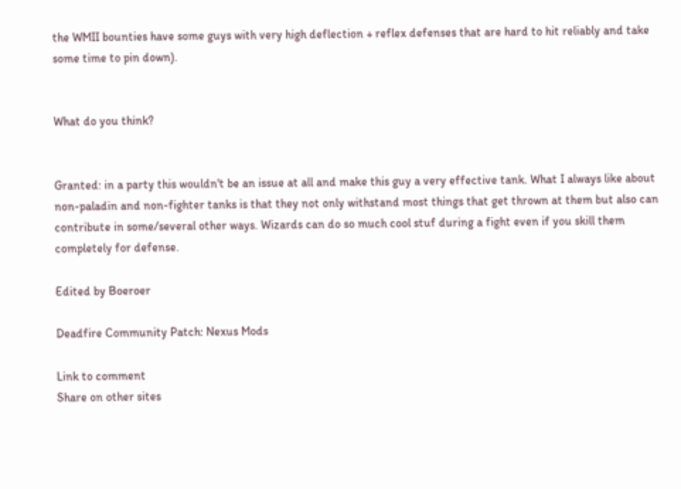the WMII bounties have some guys with very high deflection + reflex defenses that are hard to hit reliably and take some time to pin down).


What do you think?


Granted: in a party this wouldn't be an issue at all and make this guy a very effective tank. What I always like about non-paladin and non-fighter tanks is that they not only withstand most things that get thrown at them but also can contribute in some/several other ways. Wizards can do so much cool stuf during a fight even if you skill them completely for defense.

Edited by Boeroer

Deadfire Community Patch: Nexus Mods

Link to comment
Share on other sites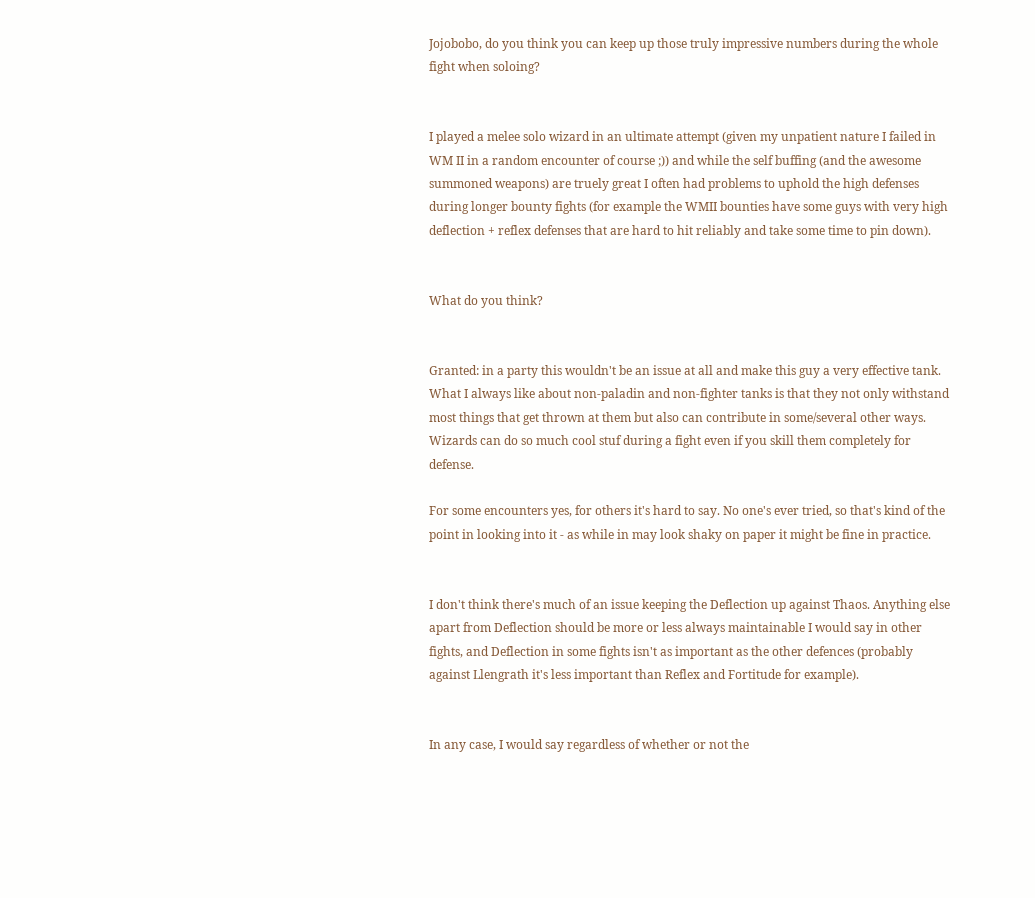Jojobobo, do you think you can keep up those truly impressive numbers during the whole fight when soloing?


I played a melee solo wizard in an ultimate attempt (given my unpatient nature I failed in WM II in a random encounter of course ;)) and while the self buffing (and the awesome summoned weapons) are truely great I often had problems to uphold the high defenses during longer bounty fights (for example the WMII bounties have some guys with very high deflection + reflex defenses that are hard to hit reliably and take some time to pin down).


What do you think?


Granted: in a party this wouldn't be an issue at all and make this guy a very effective tank. What I always like about non-paladin and non-fighter tanks is that they not only withstand most things that get thrown at them but also can contribute in some/several other ways. Wizards can do so much cool stuf during a fight even if you skill them completely for defense.

For some encounters yes, for others it's hard to say. No one's ever tried, so that's kind of the point in looking into it - as while in may look shaky on paper it might be fine in practice.


I don't think there's much of an issue keeping the Deflection up against Thaos. Anything else apart from Deflection should be more or less always maintainable I would say in other fights, and Deflection in some fights isn't as important as the other defences (probably against Llengrath it's less important than Reflex and Fortitude for example).


In any case, I would say regardless of whether or not the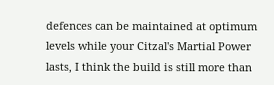defences can be maintained at optimum levels while your Citzal's Martial Power lasts, I think the build is still more than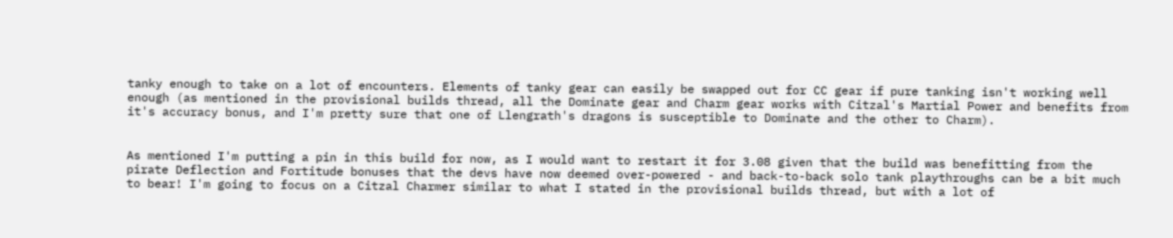tanky enough to take on a lot of encounters. Elements of tanky gear can easily be swapped out for CC gear if pure tanking isn't working well enough (as mentioned in the provisional builds thread, all the Dominate gear and Charm gear works with Citzal's Martial Power and benefits from it's accuracy bonus, and I'm pretty sure that one of Llengrath's dragons is susceptible to Dominate and the other to Charm).


As mentioned I'm putting a pin in this build for now, as I would want to restart it for 3.08 given that the build was benefitting from the pirate Deflection and Fortitude bonuses that the devs have now deemed over-powered - and back-to-back solo tank playthroughs can be a bit much to bear! I'm going to focus on a Citzal Charmer similar to what I stated in the provisional builds thread, but with a lot of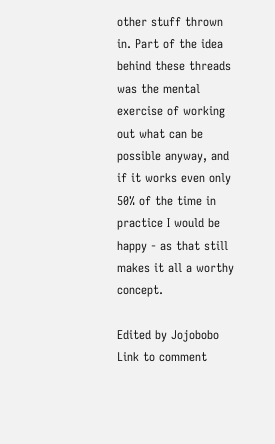other stuff thrown in. Part of the idea behind these threads was the mental exercise of working out what can be possible anyway, and if it works even only 50% of the time in practice I would be happy - as that still makes it all a worthy concept.

Edited by Jojobobo
Link to comment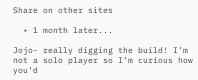Share on other sites

  • 1 month later...

Jojo- really digging the build! I’m not a solo player so I’m curious how you’d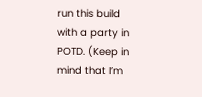run this build with a party in POTD. (Keep in mind that I’m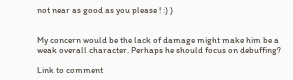not near as good as you please ! :) )


My concern would be the lack of damage might make him be a weak overall character. Perhaps he should focus on debuffing?

Link to comment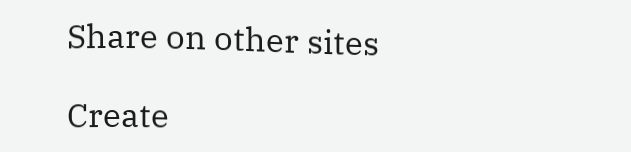Share on other sites

Create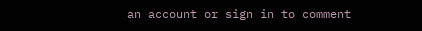an account or sign in to comment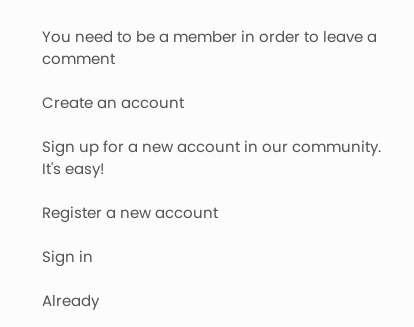You need to be a member in order to leave a comment

Create an account

Sign up for a new account in our community. It's easy!

Register a new account

Sign in

Already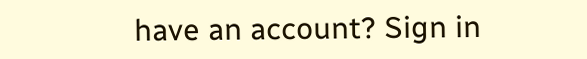have an account? Sign in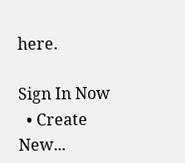here.

Sign In Now
  • Create New...